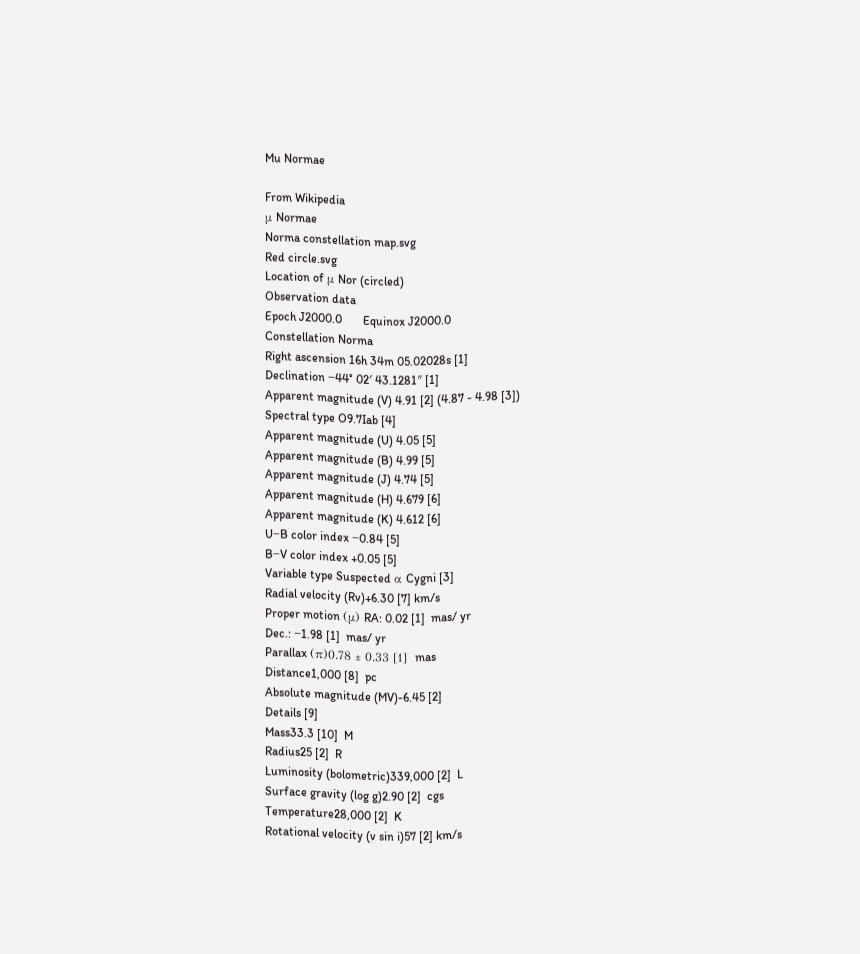Mu Normae

From Wikipedia
μ Normae
Norma constellation map.svg
Red circle.svg
Location of μ Nor (circled)
Observation data
Epoch J2000.0       Equinox J2000.0
Constellation Norma
Right ascension 16h 34m 05.02028s [1]
Declination −44° 02′ 43.1281″ [1]
Apparent magnitude (V) 4.91 [2] (4.87 - 4.98 [3])
Spectral type O9.7Iab [4]
Apparent magnitude (U) 4.05 [5]
Apparent magnitude (B) 4.99 [5]
Apparent magnitude (J) 4.74 [5]
Apparent magnitude (H) 4.679 [6]
Apparent magnitude (K) 4.612 [6]
U−B color index −0.84 [5]
B−V color index +0.05 [5]
Variable type Suspected α Cygni [3]
Radial velocity (Rv)+6.30 [7] km/s
Proper motion (μ) RA: 0.02 [1]  mas/ yr
Dec.: −1.98 [1]  mas/ yr
Parallax (π)0.78 ± 0.33 [1]  mas
Distance1,000 [8]  pc
Absolute magnitude (MV)-6.45 [2]
Details [9]
Mass33.3 [10]  M
Radius25 [2]  R
Luminosity (bolometric)339,000 [2]  L
Surface gravity (log g)2.90 [2]  cgs
Temperature28,000 [2]  K
Rotational velocity (v sin i)57 [2] km/s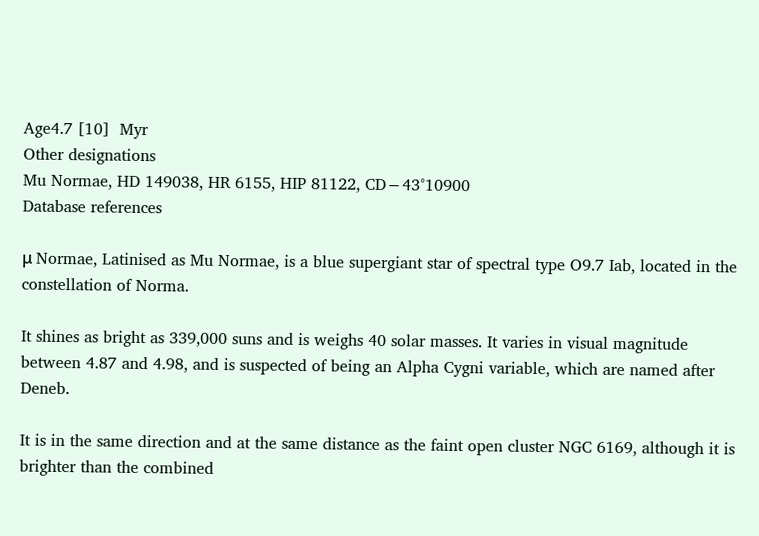Age4.7 [10]  Myr
Other designations
Mu Normae, HD 149038, HR 6155, HIP 81122, CD−43°10900
Database references

μ Normae, Latinised as Mu Normae, is a blue supergiant star of spectral type O9.7 Iab, located in the constellation of Norma.

It shines as bright as 339,000 suns and is weighs 40 solar masses. It varies in visual magnitude between 4.87 and 4.98, and is suspected of being an Alpha Cygni variable, which are named after Deneb.

It is in the same direction and at the same distance as the faint open cluster NGC 6169, although it is brighter than the combined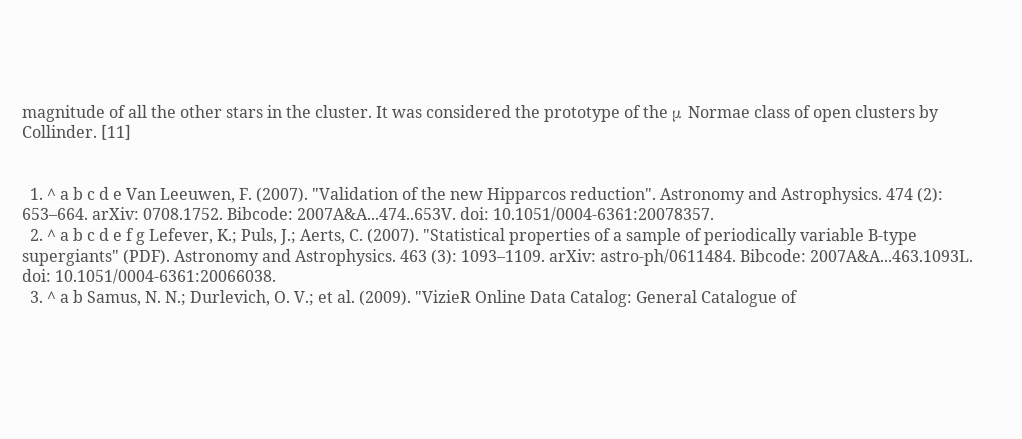magnitude of all the other stars in the cluster. It was considered the prototype of the μ Normae class of open clusters by Collinder. [11]


  1. ^ a b c d e Van Leeuwen, F. (2007). "Validation of the new Hipparcos reduction". Astronomy and Astrophysics. 474 (2): 653–664. arXiv: 0708.1752. Bibcode: 2007A&A...474..653V. doi: 10.1051/0004-6361:20078357.
  2. ^ a b c d e f g Lefever, K.; Puls, J.; Aerts, C. (2007). "Statistical properties of a sample of periodically variable B-type supergiants" (PDF). Astronomy and Astrophysics. 463 (3): 1093–1109. arXiv: astro-ph/0611484. Bibcode: 2007A&A...463.1093L. doi: 10.1051/0004-6361:20066038.
  3. ^ a b Samus, N. N.; Durlevich, O. V.; et al. (2009). "VizieR Online Data Catalog: General Catalogue of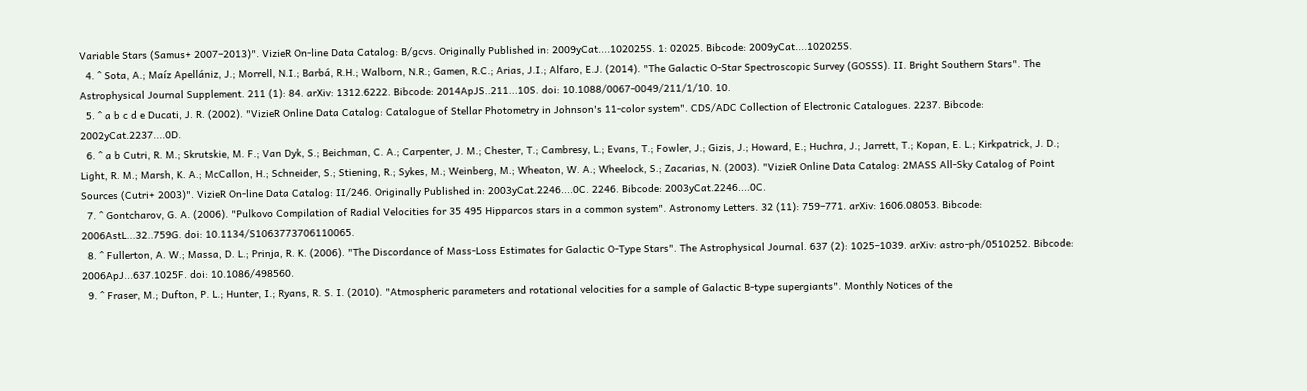Variable Stars (Samus+ 2007–2013)". VizieR On-line Data Catalog: B/gcvs. Originally Published in: 2009yCat....102025S. 1: 02025. Bibcode: 2009yCat....102025S.
  4. ^ Sota, A.; Maíz Apellániz, J.; Morrell, N.I.; Barbá, R.H.; Walborn, N.R.; Gamen, R.C.; Arias, J.I.; Alfaro, E.J. (2014). "The Galactic O-Star Spectroscopic Survey (GOSSS). II. Bright Southern Stars". The Astrophysical Journal Supplement. 211 (1): 84. arXiv: 1312.6222. Bibcode: 2014ApJS..211...10S. doi: 10.1088/0067-0049/211/1/10. 10.
  5. ^ a b c d e Ducati, J. R. (2002). "VizieR Online Data Catalog: Catalogue of Stellar Photometry in Johnson's 11-color system". CDS/ADC Collection of Electronic Catalogues. 2237. Bibcode: 2002yCat.2237....0D.
  6. ^ a b Cutri, R. M.; Skrutskie, M. F.; Van Dyk, S.; Beichman, C. A.; Carpenter, J. M.; Chester, T.; Cambresy, L.; Evans, T.; Fowler, J.; Gizis, J.; Howard, E.; Huchra, J.; Jarrett, T.; Kopan, E. L.; Kirkpatrick, J. D.; Light, R. M.; Marsh, K. A.; McCallon, H.; Schneider, S.; Stiening, R.; Sykes, M.; Weinberg, M.; Wheaton, W. A.; Wheelock, S.; Zacarias, N. (2003). "VizieR Online Data Catalog: 2MASS All-Sky Catalog of Point Sources (Cutri+ 2003)". VizieR On-line Data Catalog: II/246. Originally Published in: 2003yCat.2246....0C. 2246. Bibcode: 2003yCat.2246....0C.
  7. ^ Gontcharov, G. A. (2006). "Pulkovo Compilation of Radial Velocities for 35 495 Hipparcos stars in a common system". Astronomy Letters. 32 (11): 759–771. arXiv: 1606.08053. Bibcode: 2006AstL...32..759G. doi: 10.1134/S1063773706110065.
  8. ^ Fullerton, A. W.; Massa, D. L.; Prinja, R. K. (2006). "The Discordance of Mass‐Loss Estimates for Galactic O‐Type Stars". The Astrophysical Journal. 637 (2): 1025–1039. arXiv: astro-ph/0510252. Bibcode: 2006ApJ...637.1025F. doi: 10.1086/498560.
  9. ^ Fraser, M.; Dufton, P. L.; Hunter, I.; Ryans, R. S. I. (2010). "Atmospheric parameters and rotational velocities for a sample of Galactic B-type supergiants". Monthly Notices of the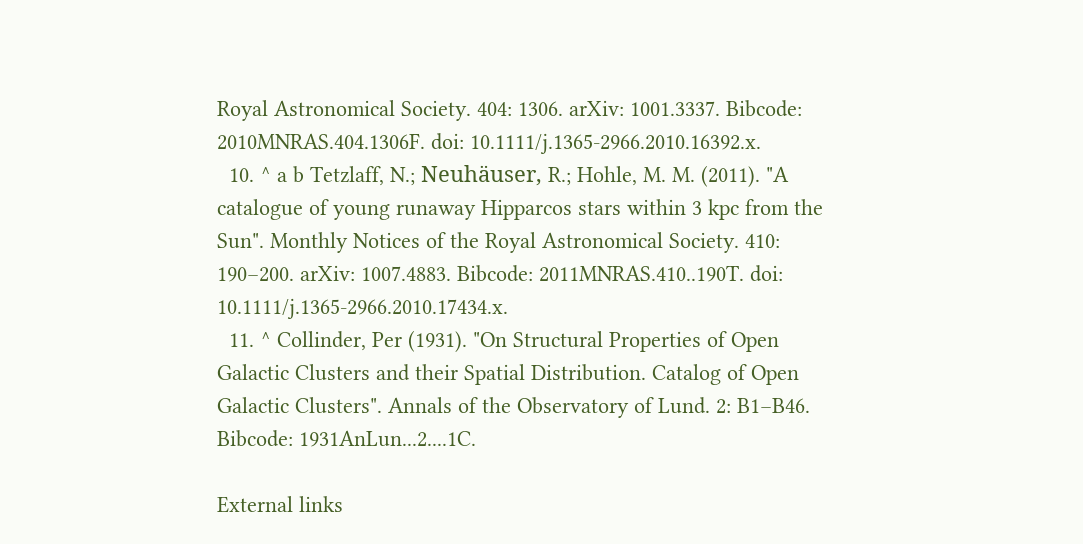Royal Astronomical Society. 404: 1306. arXiv: 1001.3337. Bibcode: 2010MNRAS.404.1306F. doi: 10.1111/j.1365-2966.2010.16392.x.
  10. ^ a b Tetzlaff, N.; Neuhäuser, R.; Hohle, M. M. (2011). "A catalogue of young runaway Hipparcos stars within 3 kpc from the Sun". Monthly Notices of the Royal Astronomical Society. 410: 190–200. arXiv: 1007.4883. Bibcode: 2011MNRAS.410..190T. doi: 10.1111/j.1365-2966.2010.17434.x.
  11. ^ Collinder, Per (1931). "On Structural Properties of Open Galactic Clusters and their Spatial Distribution. Catalog of Open Galactic Clusters". Annals of the Observatory of Lund. 2: B1–B46. Bibcode: 1931AnLun...2....1C.

External links